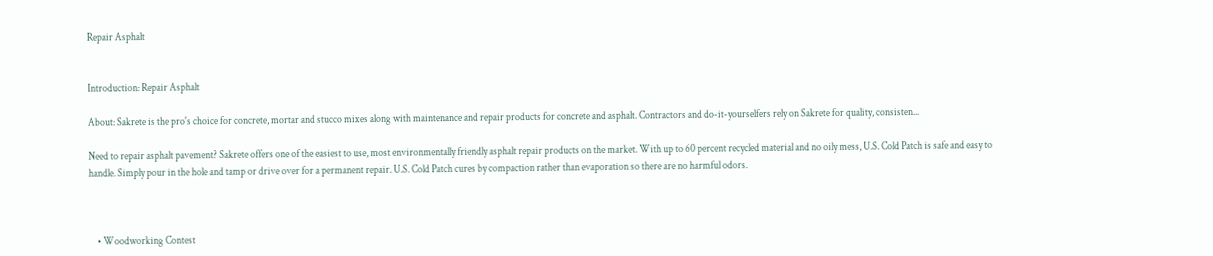Repair Asphalt


Introduction: Repair Asphalt

About: Sakrete is the pro's choice for concrete, mortar and stucco mixes along with maintenance and repair products for concrete and asphalt. Contractors and do-it-yourselfers rely on Sakrete for quality, consisten...

Need to repair asphalt pavement? Sakrete offers one of the easiest to use, most environmentally friendly asphalt repair products on the market. With up to 60 percent recycled material and no oily mess, U.S. Cold Patch is safe and easy to handle. Simply pour in the hole and tamp or drive over for a permanent repair. U.S. Cold Patch cures by compaction rather than evaporation so there are no harmful odors.



    • Woodworking Contest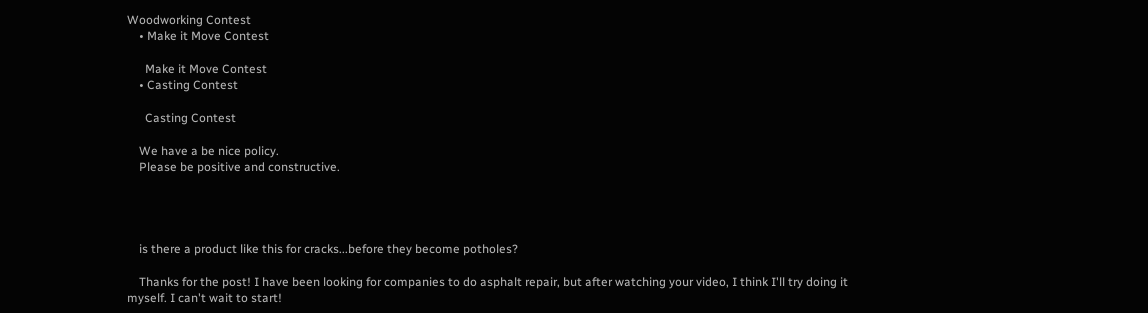Woodworking Contest
    • Make it Move Contest

      Make it Move Contest
    • Casting Contest

      Casting Contest

    We have a be nice policy.
    Please be positive and constructive.




    is there a product like this for cracks...before they become potholes?

    Thanks for the post! I have been looking for companies to do asphalt repair, but after watching your video, I think I'll try doing it myself. I can't wait to start!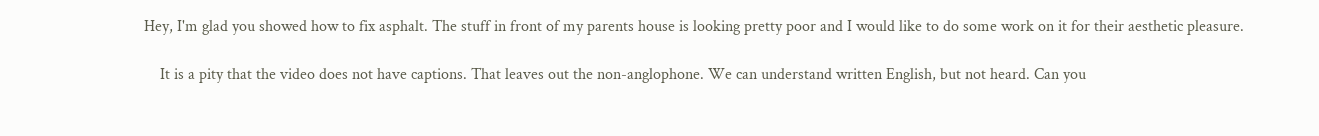Hey, I'm glad you showed how to fix asphalt. The stuff in front of my parents house is looking pretty poor and I would like to do some work on it for their aesthetic pleasure.

    It is a pity that the video does not have captions. That leaves out the non-anglophone. We can understand written English, but not heard. Can you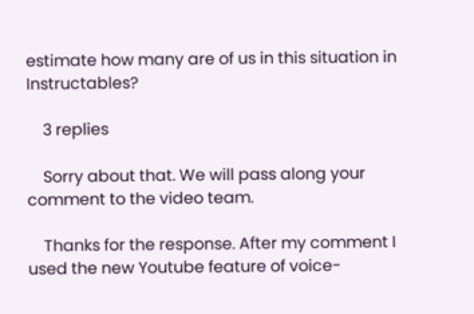estimate how many are of us in this situation in Instructables?

    3 replies

    Sorry about that. We will pass along your comment to the video team.

    Thanks for the response. After my comment I used the new Youtube feature of voice-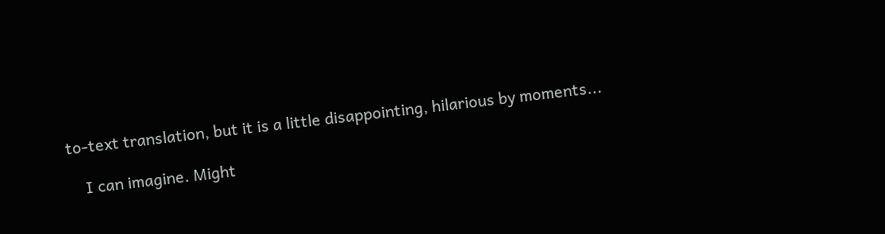to-text translation, but it is a little disappointing, hilarious by moments...

    I can imagine. Might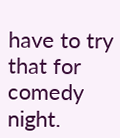have to try that for comedy night.